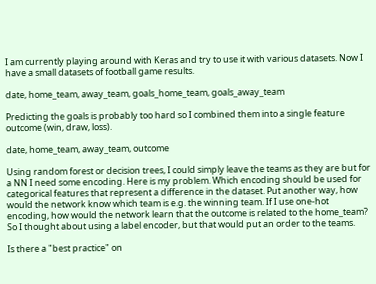I am currently playing around with Keras and try to use it with various datasets. Now I have a small datasets of football game results.

date, home_team, away_team, goals_home_team, goals_away_team

Predicting the goals is probably too hard so I combined them into a single feature outcome (win, draw, loss).

date, home_team, away_team, outcome

Using random forest or decision trees, I could simply leave the teams as they are but for a NN I need some encoding. Here is my problem. Which encoding should be used for categorical features that represent a difference in the dataset. Put another way, how would the network know which team is e.g. the winning team. If I use one-hot encoding, how would the network learn that the outcome is related to the home_team? So I thought about using a label encoder, but that would put an order to the teams.

Is there a "best practice" on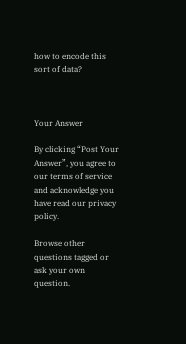how to encode this sort of data?



Your Answer

By clicking “Post Your Answer”, you agree to our terms of service and acknowledge you have read our privacy policy.

Browse other questions tagged or ask your own question.